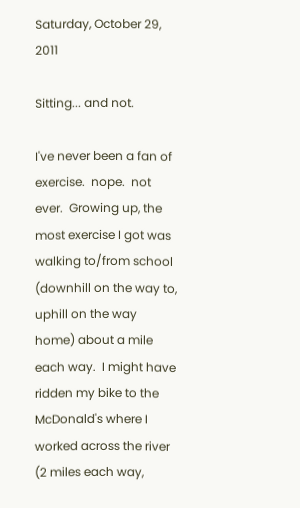Saturday, October 29, 2011

Sitting... and not.

I've never been a fan of exercise.  nope.  not ever.  Growing up, the most exercise I got was walking to/from school (downhill on the way to, uphill on the way home) about a mile each way.  I might have ridden my bike to the McDonald's where I worked across the river (2 miles each way,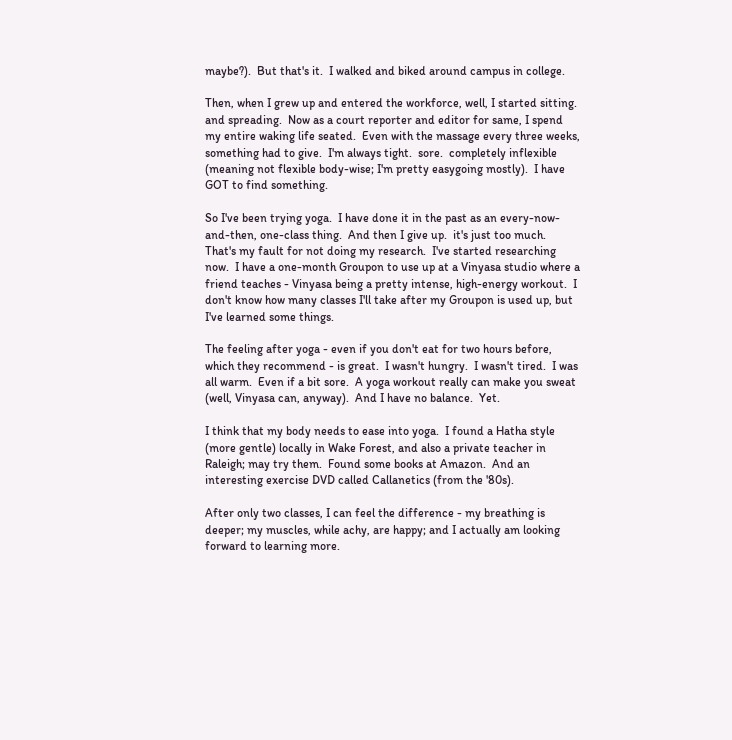maybe?).  But that's it.  I walked and biked around campus in college.

Then, when I grew up and entered the workforce, well, I started sitting.  and spreading.  Now as a court reporter and editor for same, I spend my entire waking life seated.  Even with the massage every three weeks, something had to give.  I'm always tight.  sore.  completely inflexible (meaning not flexible body-wise; I'm pretty easygoing mostly).  I have GOT to find something.

So I've been trying yoga.  I have done it in the past as an every-now-and-then, one-class thing.  And then I give up.  it's just too much.  That's my fault for not doing my research.  I've started researching now.  I have a one-month Groupon to use up at a Vinyasa studio where a friend teaches - Vinyasa being a pretty intense, high-energy workout.  I don't know how many classes I'll take after my Groupon is used up, but I've learned some things.

The feeling after yoga - even if you don't eat for two hours before, which they recommend - is great.  I wasn't hungry.  I wasn't tired.  I was all warm.  Even if a bit sore.  A yoga workout really can make you sweat (well, Vinyasa can, anyway).  And I have no balance.  Yet.

I think that my body needs to ease into yoga.  I found a Hatha style (more gentle) locally in Wake Forest, and also a private teacher in Raleigh; may try them.  Found some books at Amazon.  And an interesting exercise DVD called Callanetics (from the '80s).

After only two classes, I can feel the difference - my breathing is deeper; my muscles, while achy, are happy; and I actually am looking forward to learning more.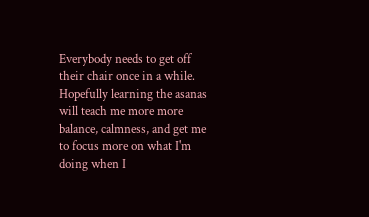Everybody needs to get off their chair once in a while.  Hopefully learning the asanas will teach me more more balance, calmness, and get me to focus more on what I'm doing when I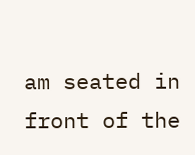am seated in front of the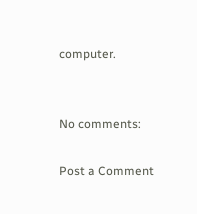computer.


No comments:

Post a Comment